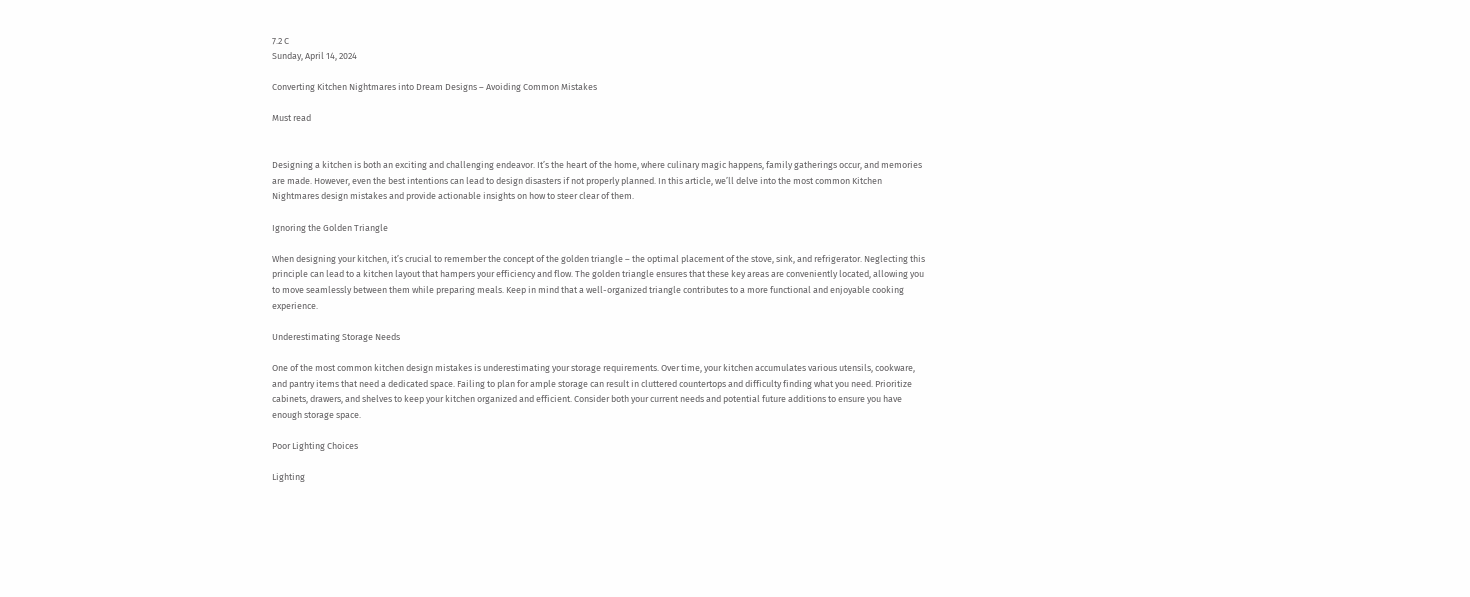7.2 C
Sunday, April 14, 2024

Converting Kitchen Nightmares into Dream Designs – Avoiding Common Mistakes

Must read


Designing a kitchen is both an exciting and challenging endeavor. It’s the heart of the home, where culinary magic happens, family gatherings occur, and memories are made. However, even the best intentions can lead to design disasters if not properly planned. In this article, we’ll delve into the most common Kitchen Nightmares design mistakes and provide actionable insights on how to steer clear of them.

Ignoring the Golden Triangle

When designing your kitchen, it’s crucial to remember the concept of the golden triangle – the optimal placement of the stove, sink, and refrigerator. Neglecting this principle can lead to a kitchen layout that hampers your efficiency and flow. The golden triangle ensures that these key areas are conveniently located, allowing you to move seamlessly between them while preparing meals. Keep in mind that a well-organized triangle contributes to a more functional and enjoyable cooking experience.

Underestimating Storage Needs

One of the most common kitchen design mistakes is underestimating your storage requirements. Over time, your kitchen accumulates various utensils, cookware, and pantry items that need a dedicated space. Failing to plan for ample storage can result in cluttered countertops and difficulty finding what you need. Prioritize cabinets, drawers, and shelves to keep your kitchen organized and efficient. Consider both your current needs and potential future additions to ensure you have enough storage space.

Poor Lighting Choices

Lighting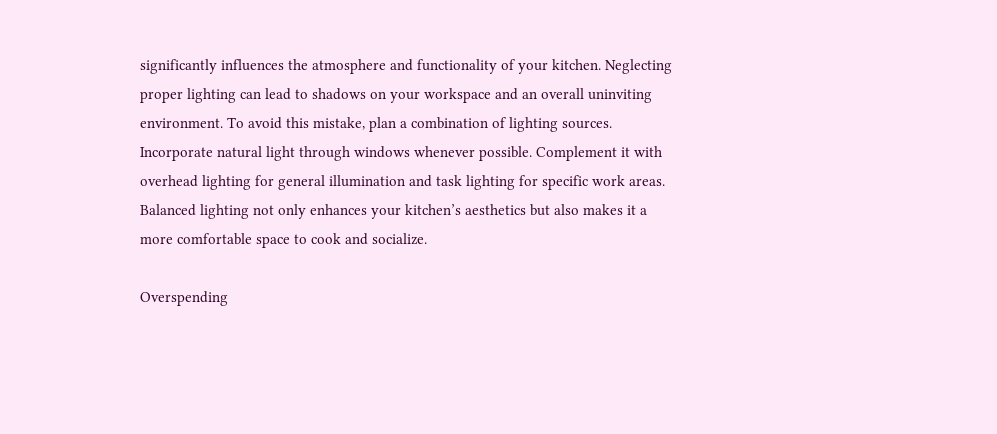significantly influences the atmosphere and functionality of your kitchen. Neglecting proper lighting can lead to shadows on your workspace and an overall uninviting environment. To avoid this mistake, plan a combination of lighting sources. Incorporate natural light through windows whenever possible. Complement it with overhead lighting for general illumination and task lighting for specific work areas. Balanced lighting not only enhances your kitchen’s aesthetics but also makes it a more comfortable space to cook and socialize.

Overspending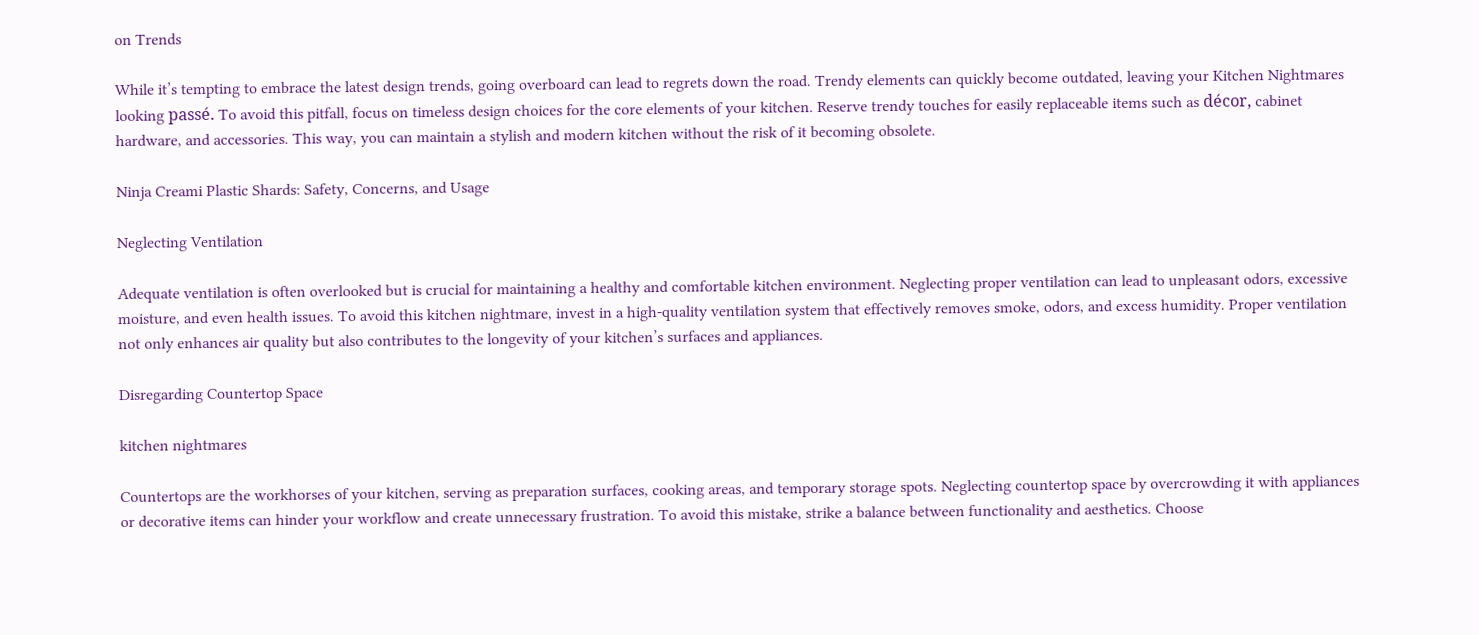on Trends

While it’s tempting to embrace the latest design trends, going overboard can lead to regrets down the road. Trendy elements can quickly become outdated, leaving your Kitchen Nightmares looking passé. To avoid this pitfall, focus on timeless design choices for the core elements of your kitchen. Reserve trendy touches for easily replaceable items such as décor, cabinet hardware, and accessories. This way, you can maintain a stylish and modern kitchen without the risk of it becoming obsolete.

Ninja Creami Plastic Shards: Safety, Concerns, and Usage

Neglecting Ventilation

Adequate ventilation is often overlooked but is crucial for maintaining a healthy and comfortable kitchen environment. Neglecting proper ventilation can lead to unpleasant odors, excessive moisture, and even health issues. To avoid this kitchen nightmare, invest in a high-quality ventilation system that effectively removes smoke, odors, and excess humidity. Proper ventilation not only enhances air quality but also contributes to the longevity of your kitchen’s surfaces and appliances.

Disregarding Countertop Space

kitchen nightmares

Countertops are the workhorses of your kitchen, serving as preparation surfaces, cooking areas, and temporary storage spots. Neglecting countertop space by overcrowding it with appliances or decorative items can hinder your workflow and create unnecessary frustration. To avoid this mistake, strike a balance between functionality and aesthetics. Choose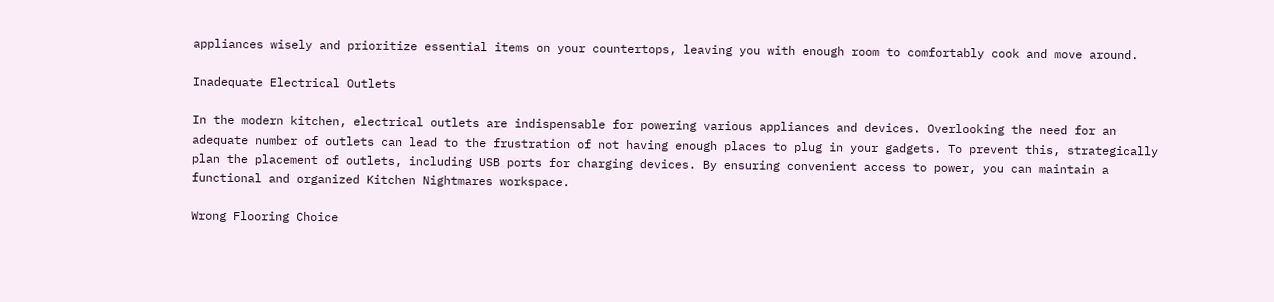appliances wisely and prioritize essential items on your countertops, leaving you with enough room to comfortably cook and move around.

Inadequate Electrical Outlets

In the modern kitchen, electrical outlets are indispensable for powering various appliances and devices. Overlooking the need for an adequate number of outlets can lead to the frustration of not having enough places to plug in your gadgets. To prevent this, strategically plan the placement of outlets, including USB ports for charging devices. By ensuring convenient access to power, you can maintain a functional and organized Kitchen Nightmares workspace.

Wrong Flooring Choice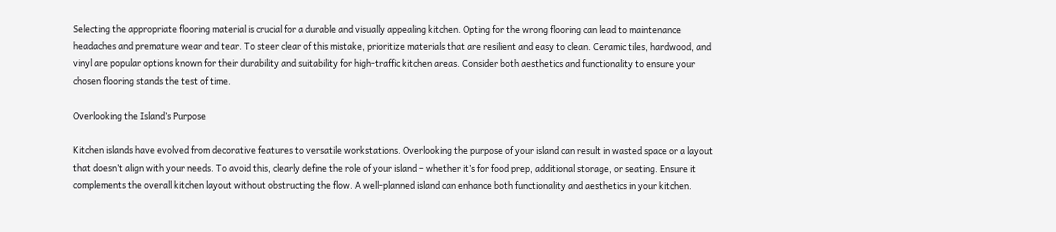Selecting the appropriate flooring material is crucial for a durable and visually appealing kitchen. Opting for the wrong flooring can lead to maintenance headaches and premature wear and tear. To steer clear of this mistake, prioritize materials that are resilient and easy to clean. Ceramic tiles, hardwood, and vinyl are popular options known for their durability and suitability for high-traffic kitchen areas. Consider both aesthetics and functionality to ensure your chosen flooring stands the test of time.

Overlooking the Island’s Purpose

Kitchen islands have evolved from decorative features to versatile workstations. Overlooking the purpose of your island can result in wasted space or a layout that doesn’t align with your needs. To avoid this, clearly define the role of your island – whether it’s for food prep, additional storage, or seating. Ensure it complements the overall kitchen layout without obstructing the flow. A well-planned island can enhance both functionality and aesthetics in your kitchen.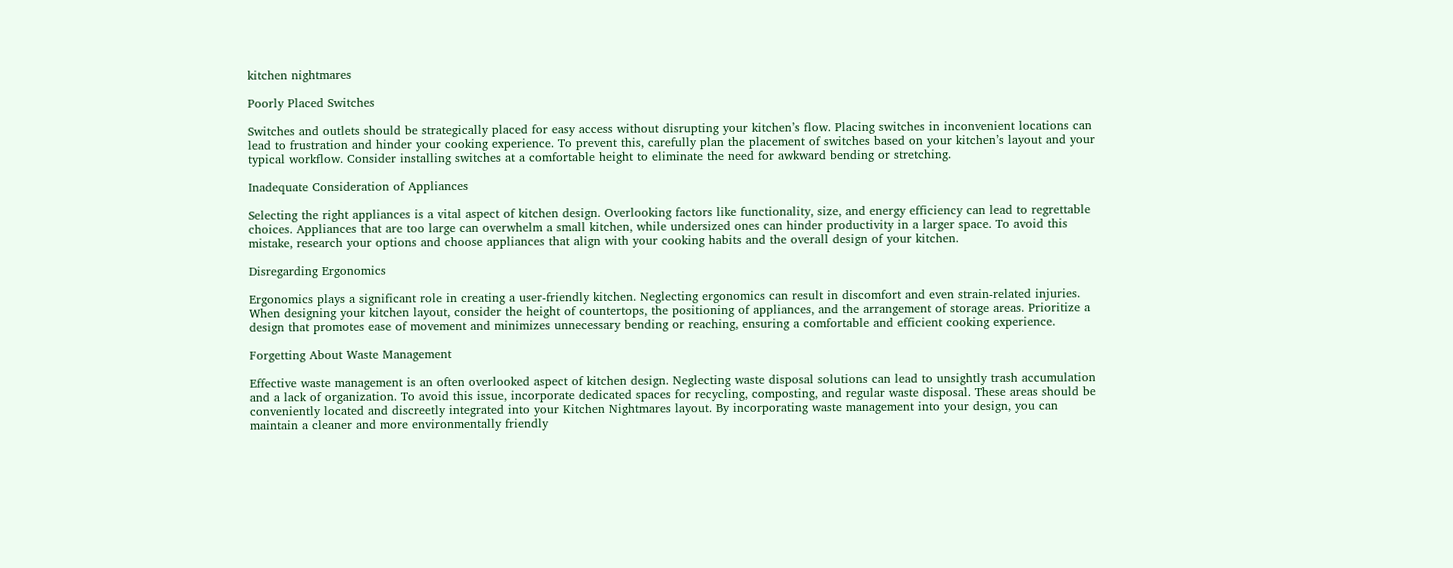kitchen nightmares

Poorly Placed Switches

Switches and outlets should be strategically placed for easy access without disrupting your kitchen’s flow. Placing switches in inconvenient locations can lead to frustration and hinder your cooking experience. To prevent this, carefully plan the placement of switches based on your kitchen’s layout and your typical workflow. Consider installing switches at a comfortable height to eliminate the need for awkward bending or stretching.

Inadequate Consideration of Appliances

Selecting the right appliances is a vital aspect of kitchen design. Overlooking factors like functionality, size, and energy efficiency can lead to regrettable choices. Appliances that are too large can overwhelm a small kitchen, while undersized ones can hinder productivity in a larger space. To avoid this mistake, research your options and choose appliances that align with your cooking habits and the overall design of your kitchen.

Disregarding Ergonomics

Ergonomics plays a significant role in creating a user-friendly kitchen. Neglecting ergonomics can result in discomfort and even strain-related injuries. When designing your kitchen layout, consider the height of countertops, the positioning of appliances, and the arrangement of storage areas. Prioritize a design that promotes ease of movement and minimizes unnecessary bending or reaching, ensuring a comfortable and efficient cooking experience.

Forgetting About Waste Management

Effective waste management is an often overlooked aspect of kitchen design. Neglecting waste disposal solutions can lead to unsightly trash accumulation and a lack of organization. To avoid this issue, incorporate dedicated spaces for recycling, composting, and regular waste disposal. These areas should be conveniently located and discreetly integrated into your Kitchen Nightmares layout. By incorporating waste management into your design, you can maintain a cleaner and more environmentally friendly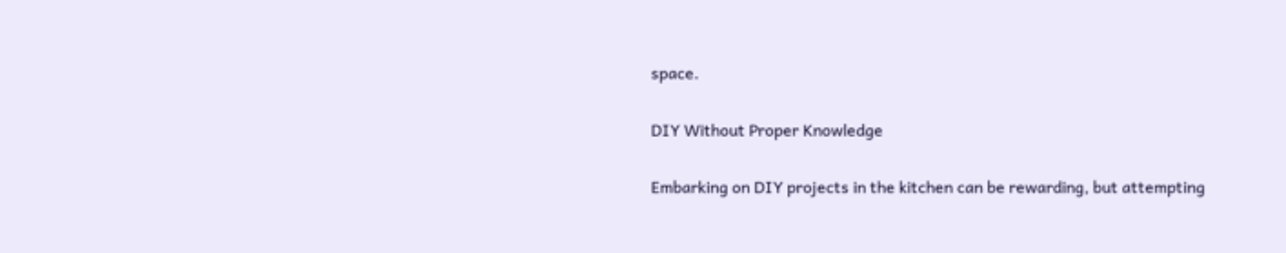space.

DIY Without Proper Knowledge

Embarking on DIY projects in the kitchen can be rewarding, but attempting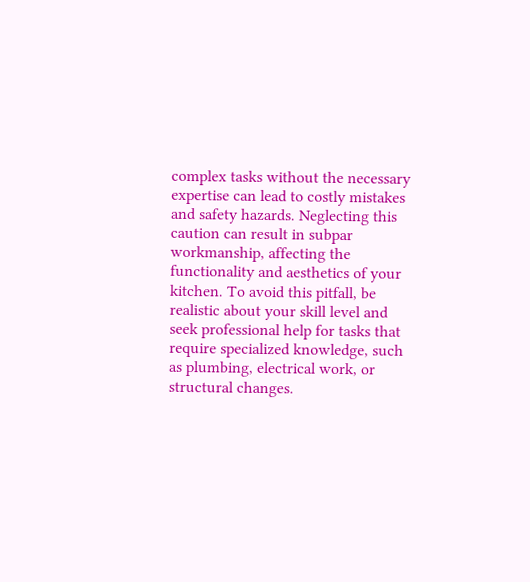complex tasks without the necessary expertise can lead to costly mistakes and safety hazards. Neglecting this caution can result in subpar workmanship, affecting the functionality and aesthetics of your kitchen. To avoid this pitfall, be realistic about your skill level and seek professional help for tasks that require specialized knowledge, such as plumbing, electrical work, or structural changes.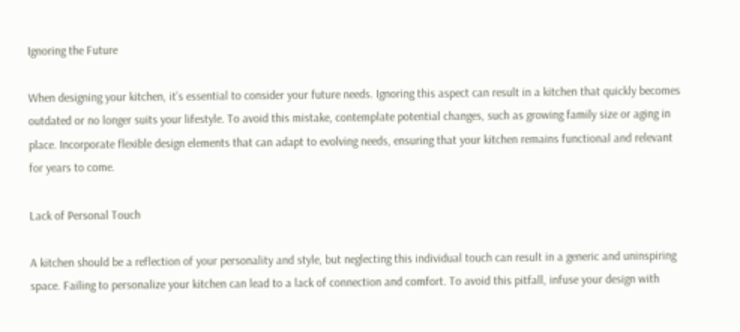Ignoring the Future

When designing your kitchen, it’s essential to consider your future needs. Ignoring this aspect can result in a kitchen that quickly becomes outdated or no longer suits your lifestyle. To avoid this mistake, contemplate potential changes, such as growing family size or aging in place. Incorporate flexible design elements that can adapt to evolving needs, ensuring that your kitchen remains functional and relevant for years to come.

Lack of Personal Touch

A kitchen should be a reflection of your personality and style, but neglecting this individual touch can result in a generic and uninspiring space. Failing to personalize your kitchen can lead to a lack of connection and comfort. To avoid this pitfall, infuse your design with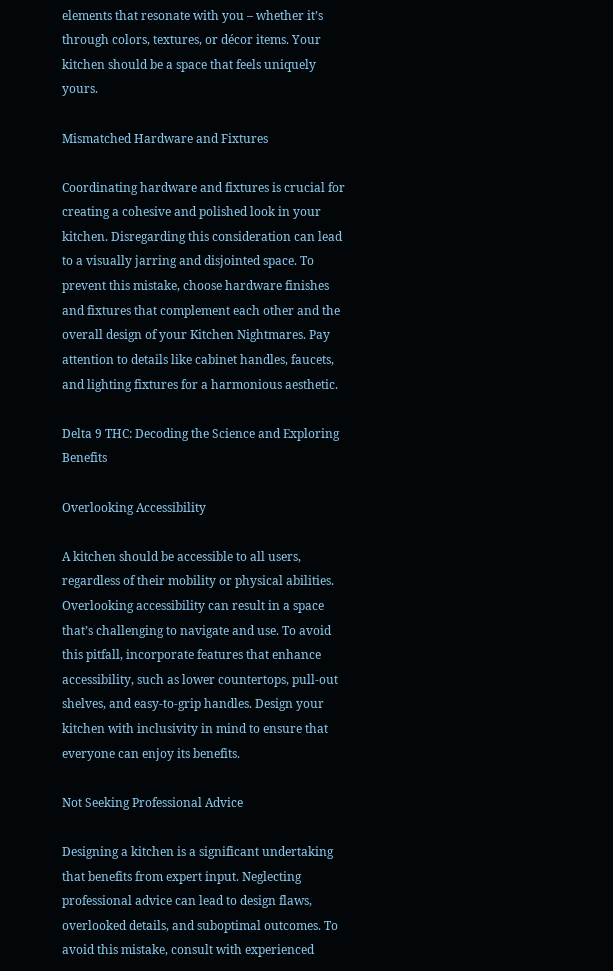elements that resonate with you – whether it’s through colors, textures, or décor items. Your kitchen should be a space that feels uniquely yours.

Mismatched Hardware and Fixtures

Coordinating hardware and fixtures is crucial for creating a cohesive and polished look in your kitchen. Disregarding this consideration can lead to a visually jarring and disjointed space. To prevent this mistake, choose hardware finishes and fixtures that complement each other and the overall design of your Kitchen Nightmares. Pay attention to details like cabinet handles, faucets, and lighting fixtures for a harmonious aesthetic.

Delta 9 THC: Decoding the Science and Exploring Benefits

Overlooking Accessibility

A kitchen should be accessible to all users, regardless of their mobility or physical abilities. Overlooking accessibility can result in a space that’s challenging to navigate and use. To avoid this pitfall, incorporate features that enhance accessibility, such as lower countertops, pull-out shelves, and easy-to-grip handles. Design your kitchen with inclusivity in mind to ensure that everyone can enjoy its benefits.

Not Seeking Professional Advice

Designing a kitchen is a significant undertaking that benefits from expert input. Neglecting professional advice can lead to design flaws, overlooked details, and suboptimal outcomes. To avoid this mistake, consult with experienced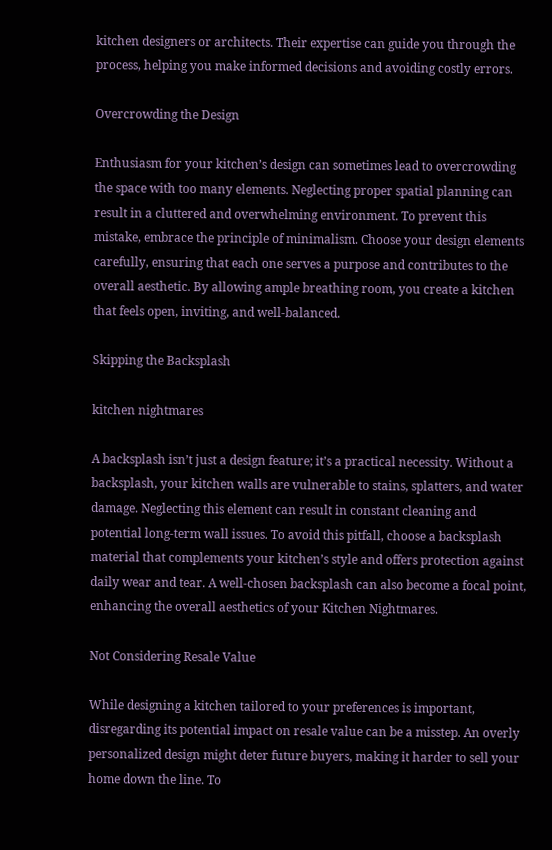kitchen designers or architects. Their expertise can guide you through the process, helping you make informed decisions and avoiding costly errors.

Overcrowding the Design

Enthusiasm for your kitchen’s design can sometimes lead to overcrowding the space with too many elements. Neglecting proper spatial planning can result in a cluttered and overwhelming environment. To prevent this mistake, embrace the principle of minimalism. Choose your design elements carefully, ensuring that each one serves a purpose and contributes to the overall aesthetic. By allowing ample breathing room, you create a kitchen that feels open, inviting, and well-balanced.

Skipping the Backsplash

kitchen nightmares

A backsplash isn’t just a design feature; it’s a practical necessity. Without a backsplash, your kitchen walls are vulnerable to stains, splatters, and water damage. Neglecting this element can result in constant cleaning and potential long-term wall issues. To avoid this pitfall, choose a backsplash material that complements your kitchen’s style and offers protection against daily wear and tear. A well-chosen backsplash can also become a focal point, enhancing the overall aesthetics of your Kitchen Nightmares.

Not Considering Resale Value

While designing a kitchen tailored to your preferences is important, disregarding its potential impact on resale value can be a misstep. An overly personalized design might deter future buyers, making it harder to sell your home down the line. To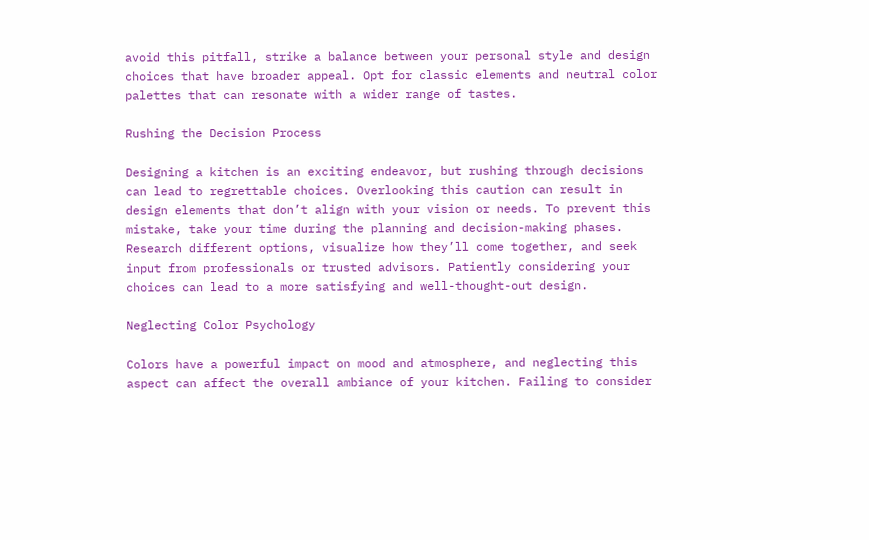avoid this pitfall, strike a balance between your personal style and design choices that have broader appeal. Opt for classic elements and neutral color palettes that can resonate with a wider range of tastes.

Rushing the Decision Process

Designing a kitchen is an exciting endeavor, but rushing through decisions can lead to regrettable choices. Overlooking this caution can result in design elements that don’t align with your vision or needs. To prevent this mistake, take your time during the planning and decision-making phases. Research different options, visualize how they’ll come together, and seek input from professionals or trusted advisors. Patiently considering your choices can lead to a more satisfying and well-thought-out design.

Neglecting Color Psychology

Colors have a powerful impact on mood and atmosphere, and neglecting this aspect can affect the overall ambiance of your kitchen. Failing to consider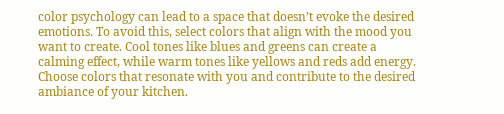color psychology can lead to a space that doesn’t evoke the desired emotions. To avoid this, select colors that align with the mood you want to create. Cool tones like blues and greens can create a calming effect, while warm tones like yellows and reds add energy. Choose colors that resonate with you and contribute to the desired ambiance of your kitchen.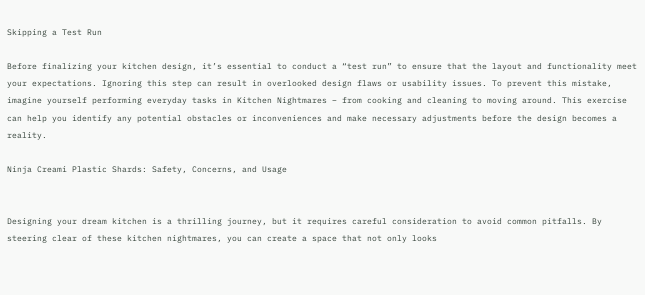Skipping a Test Run

Before finalizing your kitchen design, it’s essential to conduct a “test run” to ensure that the layout and functionality meet your expectations. Ignoring this step can result in overlooked design flaws or usability issues. To prevent this mistake, imagine yourself performing everyday tasks in Kitchen Nightmares – from cooking and cleaning to moving around. This exercise can help you identify any potential obstacles or inconveniences and make necessary adjustments before the design becomes a reality.

Ninja Creami Plastic Shards: Safety, Concerns, and Usage


Designing your dream kitchen is a thrilling journey, but it requires careful consideration to avoid common pitfalls. By steering clear of these kitchen nightmares, you can create a space that not only looks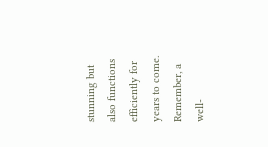stunning but also functions efficiently for years to come. Remember, a well-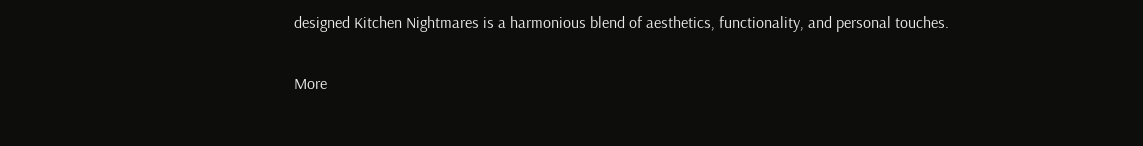designed Kitchen Nightmares is a harmonious blend of aesthetics, functionality, and personal touches.

More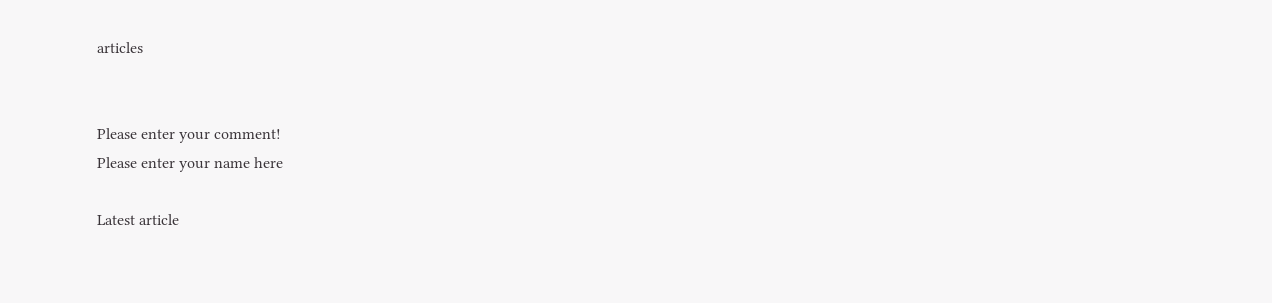articles


Please enter your comment!
Please enter your name here

Latest article